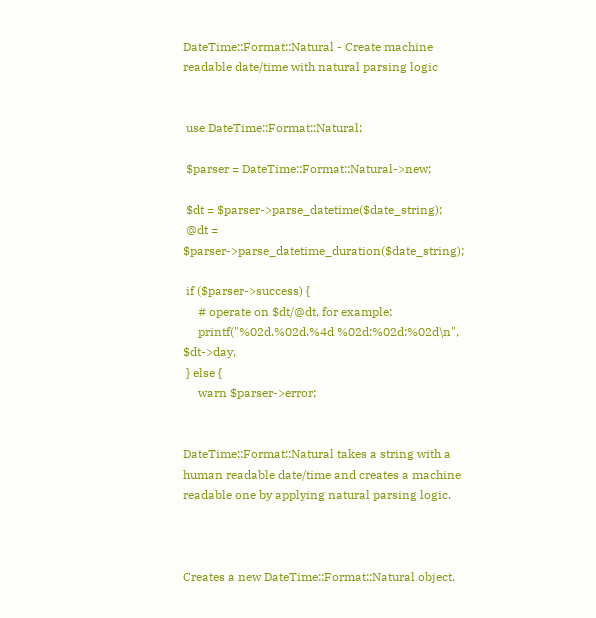DateTime::Format::Natural - Create machine readable date/time with natural parsing logic


 use DateTime::Format::Natural;

 $parser = DateTime::Format::Natural->new;

 $dt = $parser->parse_datetime($date_string);
 @dt = $parser->parse_datetime_duration($date_string);

 if ($parser->success) {
     # operate on $dt/@dt, for example:
     printf("%02d.%02d.%4d %02d:%02d:%02d\n", $dt->day,
 } else {
     warn $parser->error;


DateTime::Format::Natural takes a string with a human readable date/time and creates a machine readable one by applying natural parsing logic.



Creates a new DateTime::Format::Natural object.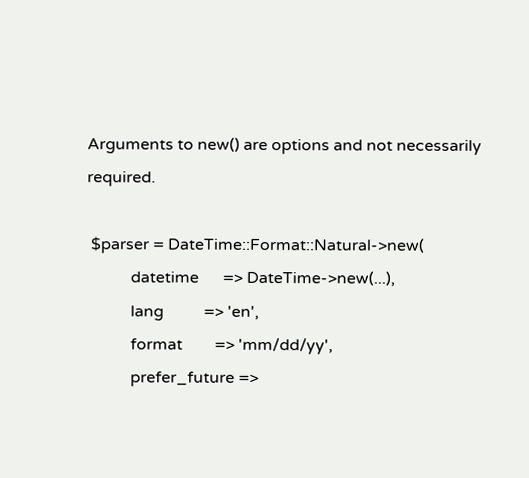Arguments to new() are options and not necessarily required.

 $parser = DateTime::Format::Natural->new(
           datetime      => DateTime->new(...),
           lang          => 'en',
           format        => 'mm/dd/yy',
           prefer_future =>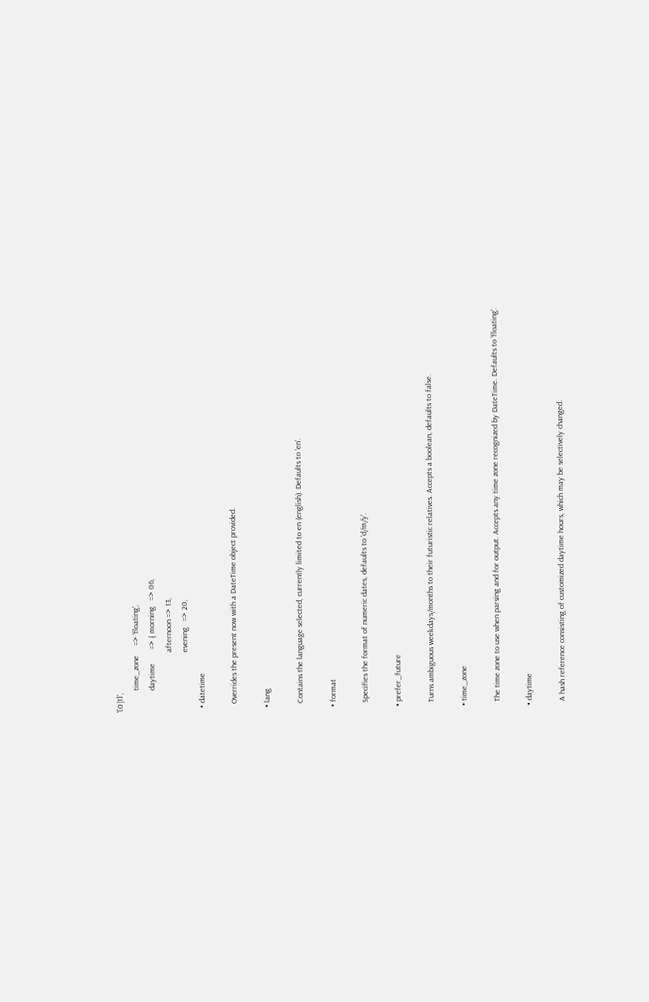'[0|1]',
           time_zone     => 'floating',
           daytime       => { morning   => 06,
                              afternoon => 13,
                              evening   => 20,
  • datetime

    Overrides the present now with a DateTime object provided.

  • lang

    Contains the language selected, currently limited to en (english). Defaults to 'en'.

  • format

    Specifies the format of numeric dates, defaults to 'd/m/y'.

  • prefer_future

    Turns ambiguous weekdays/months to their futuristic relatives. Accepts a boolean, defaults to false.

  • time_zone

    The time zone to use when parsing and for output. Accepts any time zone recognized by DateTime. Defaults to 'floating'.

  • daytime

    A hash reference consisting of customized daytime hours, which may be selectively changed.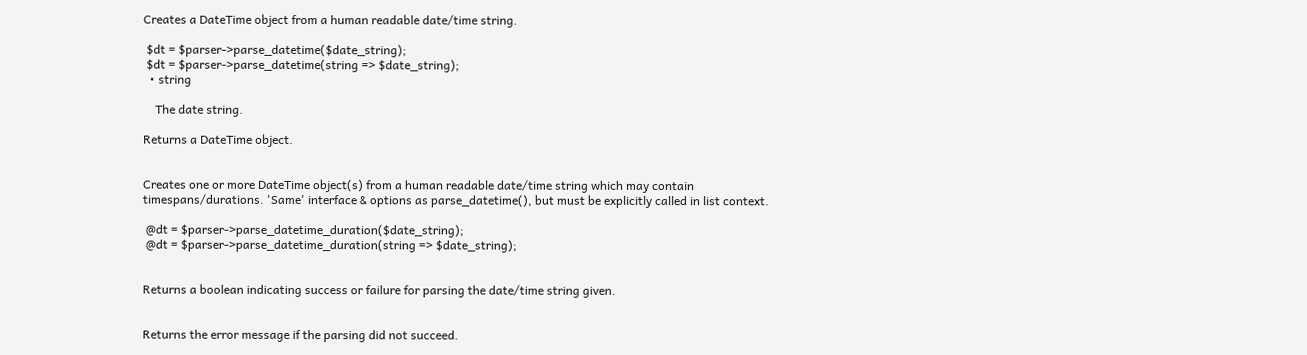Creates a DateTime object from a human readable date/time string.

 $dt = $parser->parse_datetime($date_string);
 $dt = $parser->parse_datetime(string => $date_string);
  • string

    The date string.

Returns a DateTime object.


Creates one or more DateTime object(s) from a human readable date/time string which may contain timespans/durations. 'Same' interface & options as parse_datetime(), but must be explicitly called in list context.

 @dt = $parser->parse_datetime_duration($date_string);
 @dt = $parser->parse_datetime_duration(string => $date_string);


Returns a boolean indicating success or failure for parsing the date/time string given.


Returns the error message if the parsing did not succeed.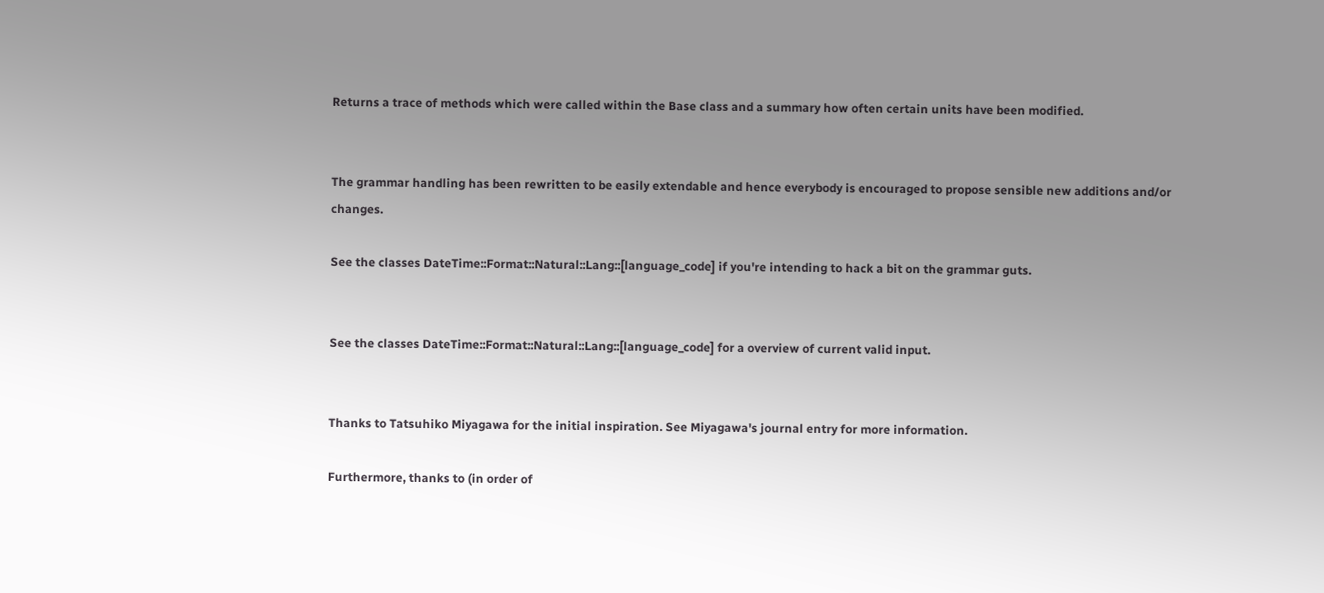Returns a trace of methods which were called within the Base class and a summary how often certain units have been modified.


The grammar handling has been rewritten to be easily extendable and hence everybody is encouraged to propose sensible new additions and/or changes.

See the classes DateTime::Format::Natural::Lang::[language_code] if you're intending to hack a bit on the grammar guts.


See the classes DateTime::Format::Natural::Lang::[language_code] for a overview of current valid input.


Thanks to Tatsuhiko Miyagawa for the initial inspiration. See Miyagawa's journal entry for more information.

Furthermore, thanks to (in order of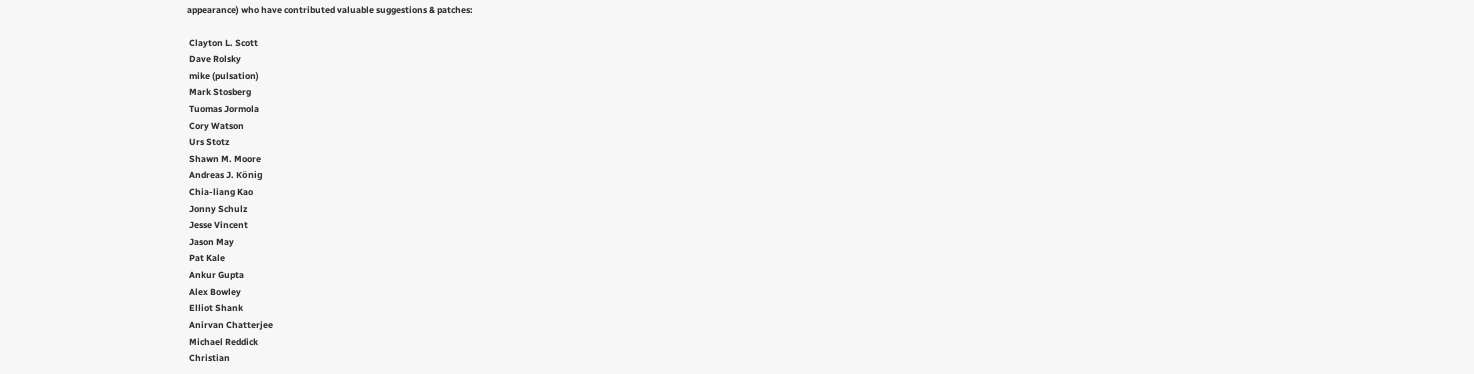appearance) who have contributed valuable suggestions & patches:

 Clayton L. Scott
 Dave Rolsky
 mike (pulsation)
 Mark Stosberg
 Tuomas Jormola
 Cory Watson
 Urs Stotz
 Shawn M. Moore
 Andreas J. König
 Chia-liang Kao
 Jonny Schulz
 Jesse Vincent
 Jason May
 Pat Kale
 Ankur Gupta
 Alex Bowley
 Elliot Shank
 Anirvan Chatterjee
 Michael Reddick
 Christian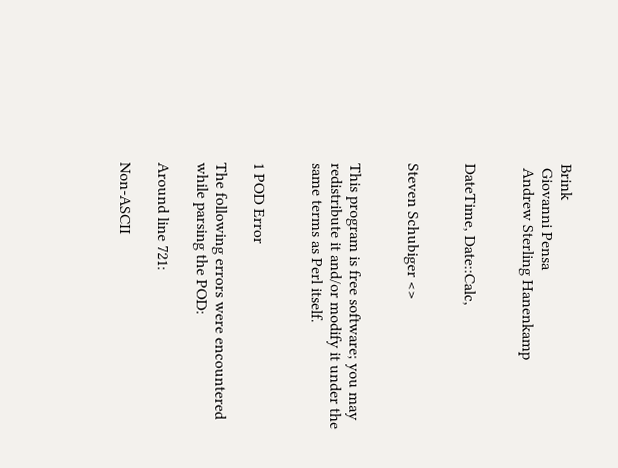Brink
 Giovanni Pensa
 Andrew Sterling Hanenkamp


DateTime, Date::Calc,


Steven Schubiger <>


This program is free software; you may redistribute it and/or modify it under the same terms as Perl itself.


1 POD Error

The following errors were encountered while parsing the POD:

Around line 721:

Non-ASCII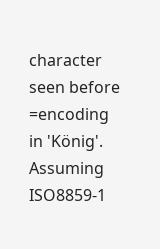character seen before =encoding in 'König'. Assuming ISO8859-1